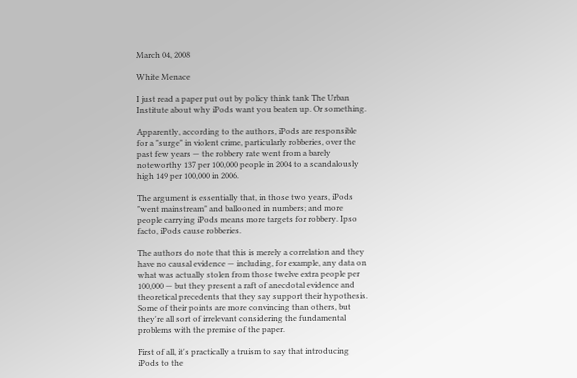March 04, 2008

White Menace

I just read a paper put out by policy think tank The Urban Institute about why iPods want you beaten up. Or something.

Apparently, according to the authors, iPods are responsible for a "surge" in violent crime, particularly robberies, over the past few years — the robbery rate went from a barely noteworthy 137 per 100,000 people in 2004 to a scandalously high 149 per 100,000 in 2006.

The argument is essentially that, in those two years, iPods "went mainstream" and ballooned in numbers; and more people carrying iPods means more targets for robbery. Ipso facto, iPods cause robberies.

The authors do note that this is merely a correlation and they have no causal evidence — including, for example, any data on what was actually stolen from those twelve extra people per 100,000 — but they present a raft of anecdotal evidence and theoretical precedents that they say support their hypothesis. Some of their points are more convincing than others, but they're all sort of irrelevant considering the fundamental problems with the premise of the paper.

First of all, it's practically a truism to say that introducing iPods to the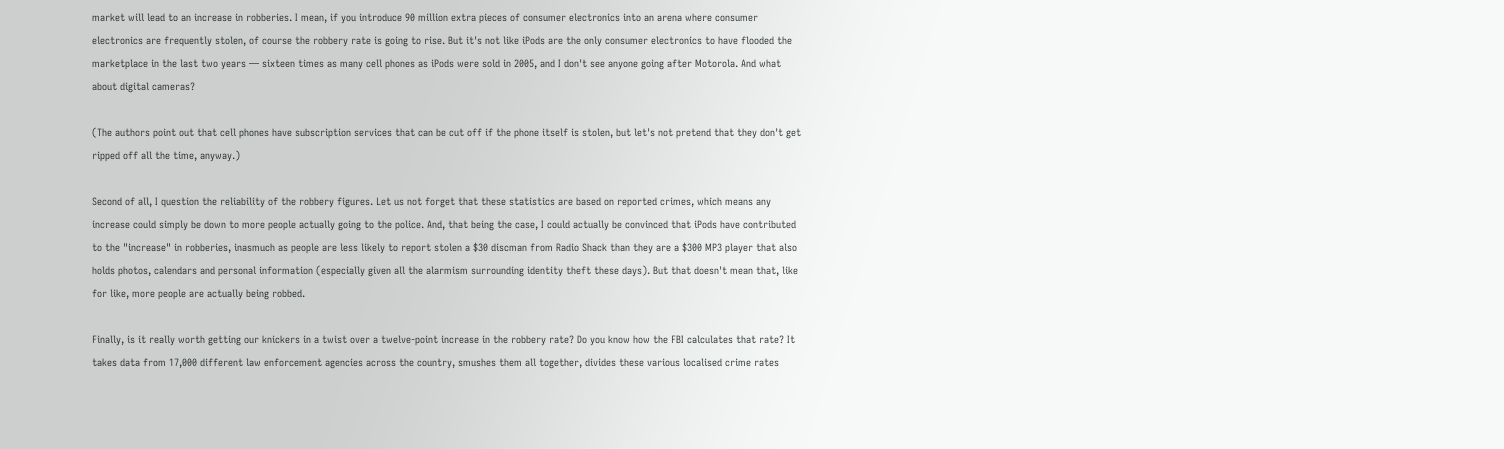market will lead to an increase in robberies. I mean, if you introduce 90 million extra pieces of consumer electronics into an arena where consumer electronics are frequently stolen, of course the robbery rate is going to rise. But it's not like iPods are the only consumer electronics to have flooded the marketplace in the last two years — sixteen times as many cell phones as iPods were sold in 2005, and I don't see anyone going after Motorola. And what about digital cameras?

(The authors point out that cell phones have subscription services that can be cut off if the phone itself is stolen, but let's not pretend that they don't get ripped off all the time, anyway.)

Second of all, I question the reliability of the robbery figures. Let us not forget that these statistics are based on reported crimes, which means any increase could simply be down to more people actually going to the police. And, that being the case, I could actually be convinced that iPods have contributed to the "increase" in robberies, inasmuch as people are less likely to report stolen a $30 discman from Radio Shack than they are a $300 MP3 player that also holds photos, calendars and personal information (especially given all the alarmism surrounding identity theft these days). But that doesn't mean that, like for like, more people are actually being robbed.

Finally, is it really worth getting our knickers in a twist over a twelve-point increase in the robbery rate? Do you know how the FBI calculates that rate? It takes data from 17,000 different law enforcement agencies across the country, smushes them all together, divides these various localised crime rates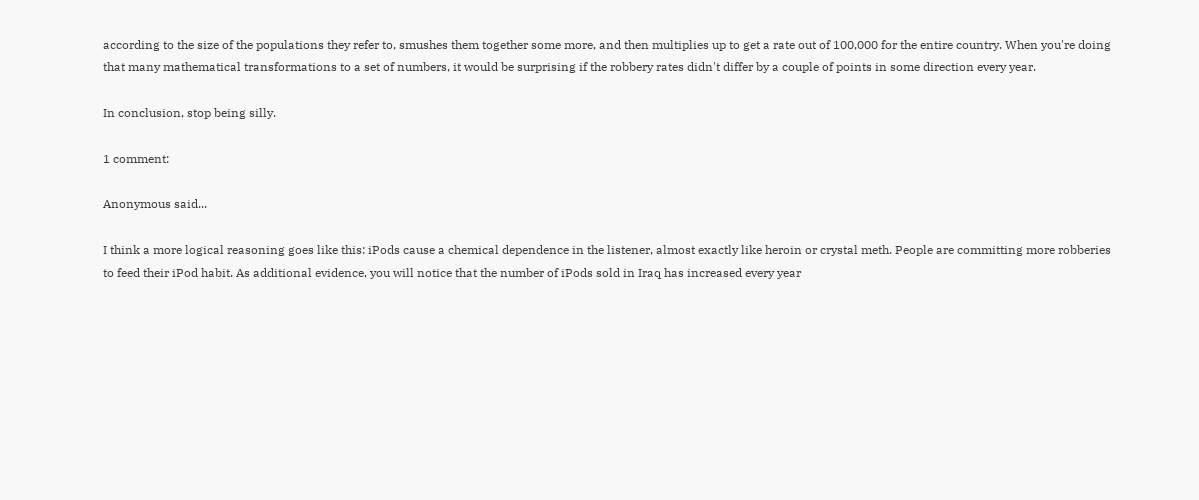according to the size of the populations they refer to, smushes them together some more, and then multiplies up to get a rate out of 100,000 for the entire country. When you're doing that many mathematical transformations to a set of numbers, it would be surprising if the robbery rates didn't differ by a couple of points in some direction every year.

In conclusion, stop being silly.

1 comment:

Anonymous said...

I think a more logical reasoning goes like this: iPods cause a chemical dependence in the listener, almost exactly like heroin or crystal meth. People are committing more robberies to feed their iPod habit. As additional evidence, you will notice that the number of iPods sold in Iraq has increased every year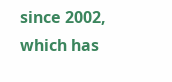since 2002, which has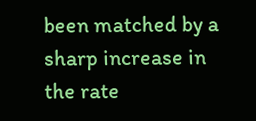been matched by a sharp increase in the rate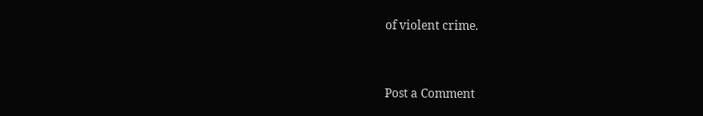of violent crime.


Post a Comment